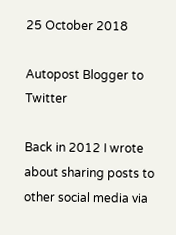25 October 2018

Autopost Blogger to Twitter

Back in 2012 I wrote about sharing posts to other social media via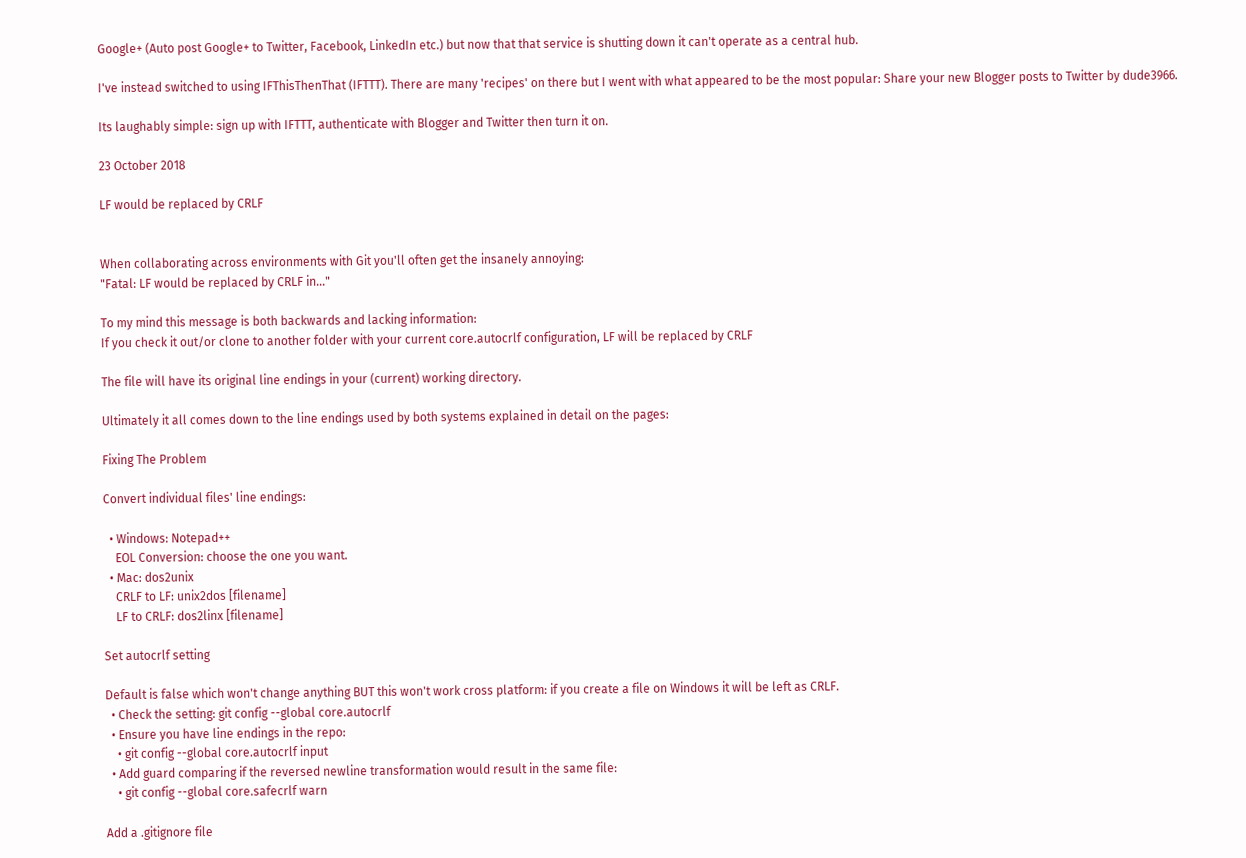Google+ (Auto post Google+ to Twitter, Facebook, LinkedIn etc.) but now that that service is shutting down it can't operate as a central hub.

I've instead switched to using IFThisThenThat (IFTTT). There are many 'recipes' on there but I went with what appeared to be the most popular: Share your new Blogger posts to Twitter by dude3966.

Its laughably simple: sign up with IFTTT, authenticate with Blogger and Twitter then turn it on.

23 October 2018

LF would be replaced by CRLF


When collaborating across environments with Git you'll often get the insanely annoying:
"Fatal: LF would be replaced by CRLF in..."

To my mind this message is both backwards and lacking information:
If you check it out/or clone to another folder with your current core.autocrlf configuration, LF will be replaced by CRLF

The file will have its original line endings in your (current) working directory.

Ultimately it all comes down to the line endings used by both systems explained in detail on the pages:

Fixing The Problem

Convert individual files' line endings:

  • Windows: Notepad++
    EOL Conversion: choose the one you want.
  • Mac: dos2unix
    CRLF to LF: unix2dos [filename]
    LF to CRLF: dos2linx [filename]

Set autocrlf setting

Default is false which won't change anything BUT this won't work cross platform: if you create a file on Windows it will be left as CRLF.
  • Check the setting: git config --global core.autocrlf
  • Ensure you have line endings in the repo:
    • git config --global core.autocrlf input
  • Add guard comparing if the reversed newline transformation would result in the same file:
    • git config --global core.safecrlf warn

Add a .gitignore file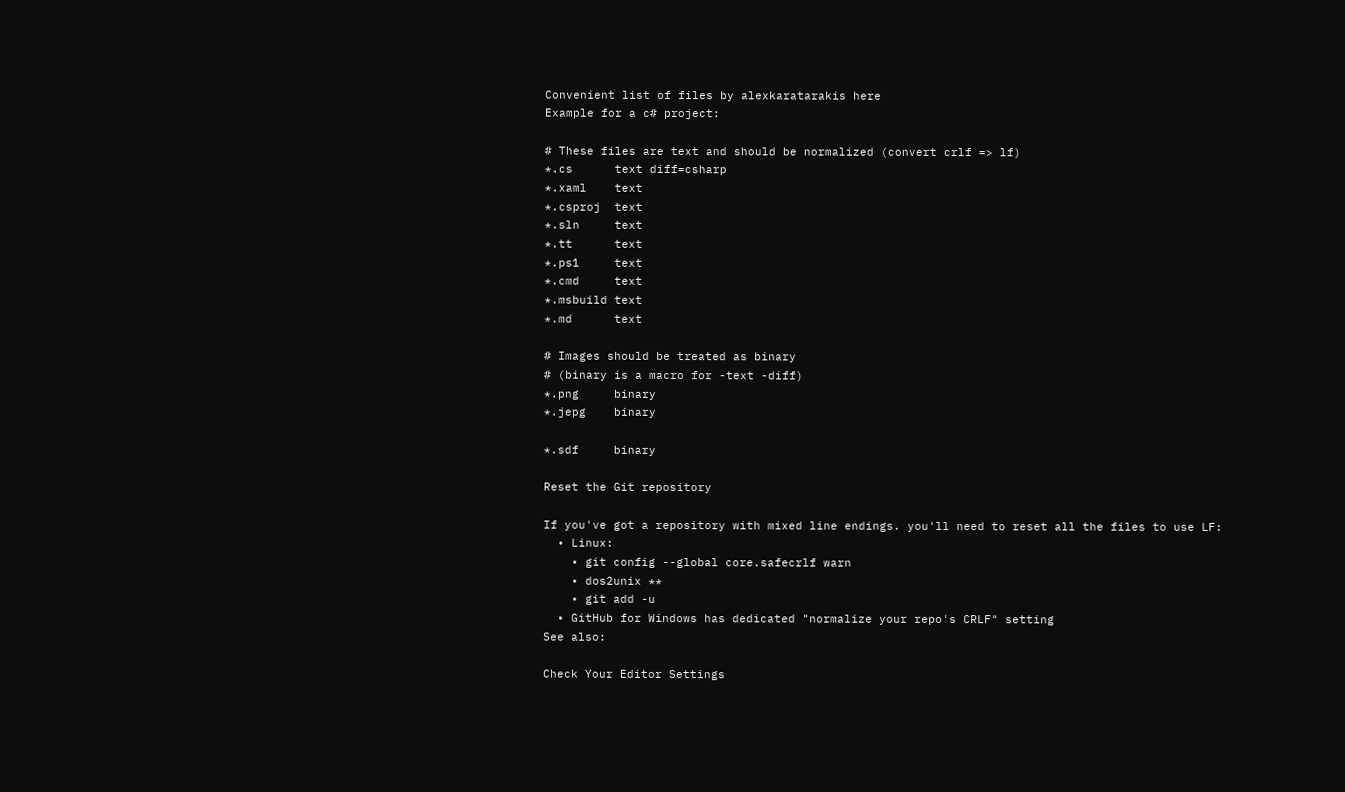Convenient list of files by alexkaratarakis here
Example for a c# project:

# These files are text and should be normalized (convert crlf => lf)
*.cs      text diff=csharp
*.xaml    text
*.csproj  text
*.sln     text
*.tt      text
*.ps1     text
*.cmd     text
*.msbuild text
*.md      text

# Images should be treated as binary
# (binary is a macro for -text -diff)
*.png     binary
*.jepg    binary

*.sdf     binary

Reset the Git repository

If you've got a repository with mixed line endings. you'll need to reset all the files to use LF:
  • Linux:
    • git config --global core.safecrlf warn
    • dos2unix **
    • git add -u
  • GitHub for Windows has dedicated "normalize your repo's CRLF" setting
See also:

Check Your Editor Settings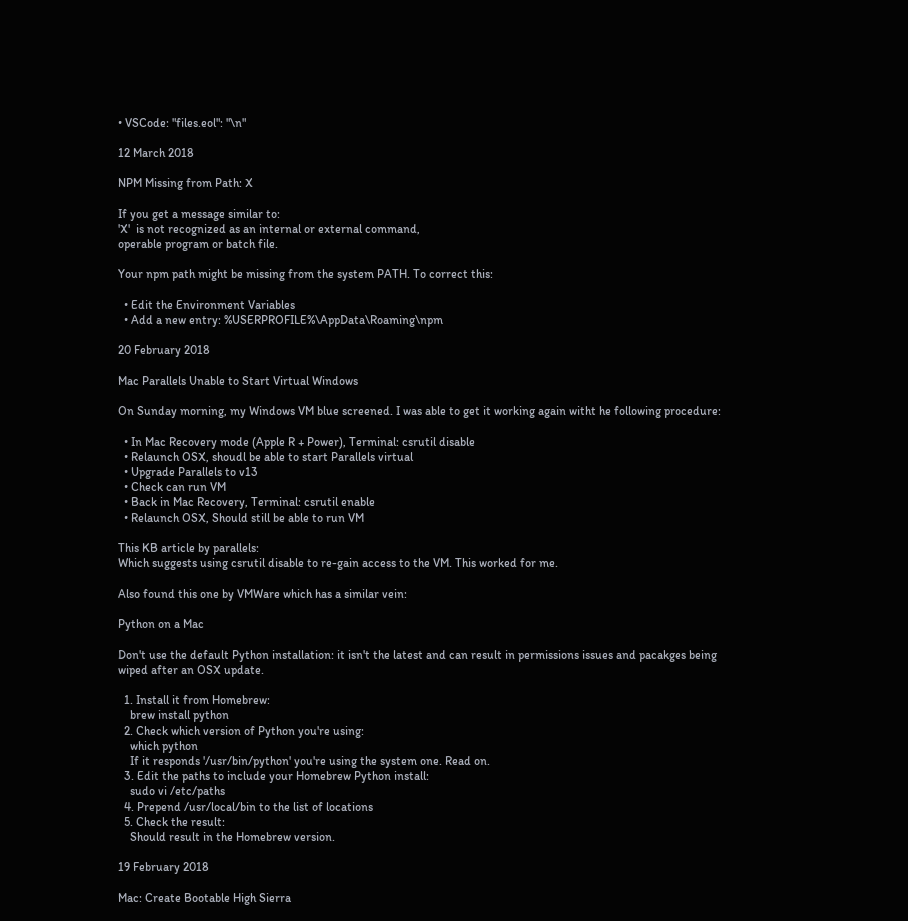• VSCode: "files.eol": "\n"

12 March 2018

NPM Missing from Path: X

If you get a message similar to:
'X'  is not recognized as an internal or external command,
operable program or batch file.

Your npm path might be missing from the system PATH. To correct this:

  • Edit the Environment Variables
  • Add a new entry: %USERPROFILE%\AppData\Roaming\npm

20 February 2018

Mac Parallels Unable to Start Virtual Windows

On Sunday morning, my Windows VM blue screened. I was able to get it working again witht he following procedure:

  • In Mac Recovery mode (Apple R + Power), Terminal: csrutil disable
  • Relaunch OSX, shoudl be able to start Parallels virtual
  • Upgrade Parallels to v13
  • Check can run VM
  • Back in Mac Recovery, Terminal: csrutil enable
  • Relaunch OSX, Should still be able to run VM

This KB article by parallels:
Which suggests using csrutil disable to re-gain access to the VM. This worked for me.

Also found this one by VMWare which has a similar vein:

Python on a Mac

Don't use the default Python installation: it isn't the latest and can result in permissions issues and pacakges being wiped after an OSX update.

  1. Install it from Homebrew:
    brew install python
  2. Check which version of Python you're using:
    which python
    If it responds '/usr/bin/python' you're using the system one. Read on.
  3. Edit the paths to include your Homebrew Python install:
    sudo vi /etc/paths
  4. Prepend /usr/local/bin to the list of locations
  5. Check the result:
    Should result in the Homebrew version.

19 February 2018

Mac: Create Bootable High Sierra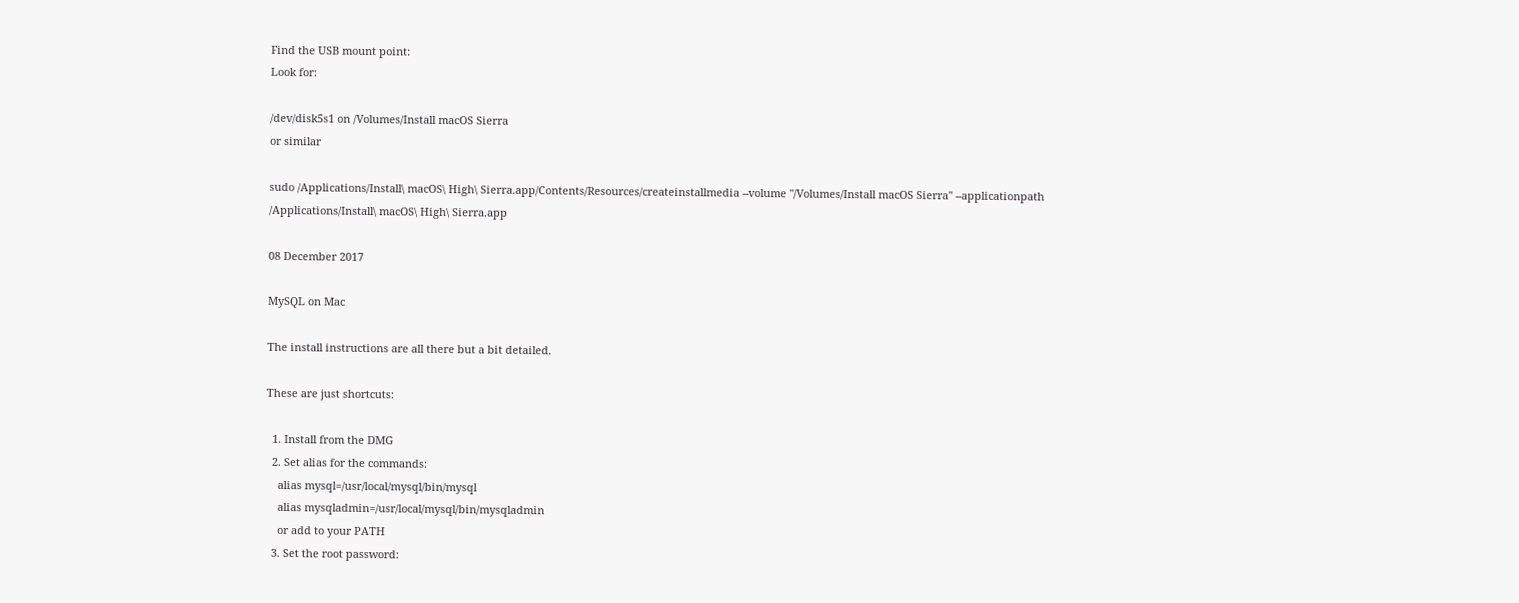Find the USB mount point:
Look for:

/dev/disk5s1 on /Volumes/Install macOS Sierra
or similar

sudo /Applications/Install\ macOS\ High\ Sierra.app/Contents/Resources/createinstallmedia --volume "/Volumes/Install macOS Sierra" --applicationpath /Applications/Install\ macOS\ High\ Sierra.app

08 December 2017

MySQL on Mac

The install instructions are all there but a bit detailed.

These are just shortcuts:

  1. Install from the DMG
  2. Set alias for the commands:
    alias mysql=/usr/local/mysql/bin/mysql
    alias mysqladmin=/usr/local/mysql/bin/mysqladmin
    or add to your PATH
  3. Set the root password: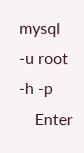mysql -u root -h -p
    Enter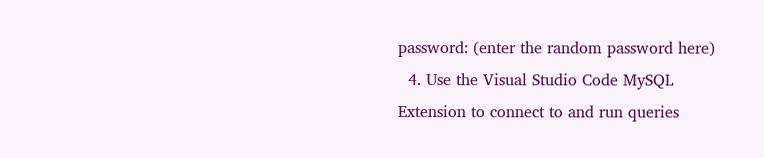password: (enter the random password here)
  4. Use the Visual Studio Code MySQL Extension to connect to and run queries